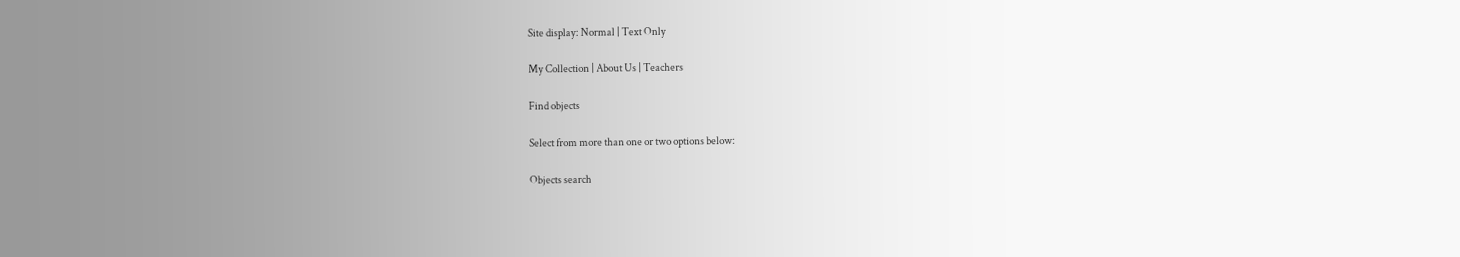Site display: Normal | Text Only

My Collection | About Us | Teachers

Find objects

Select from more than one or two options below:

Objects search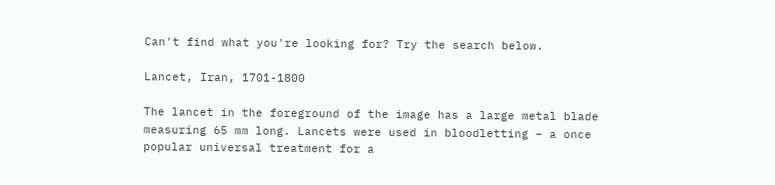Can't find what you're looking for? Try the search below.

Lancet, Iran, 1701-1800

The lancet in the foreground of the image has a large metal blade measuring 65 mm long. Lancets were used in bloodletting – a once popular universal treatment for a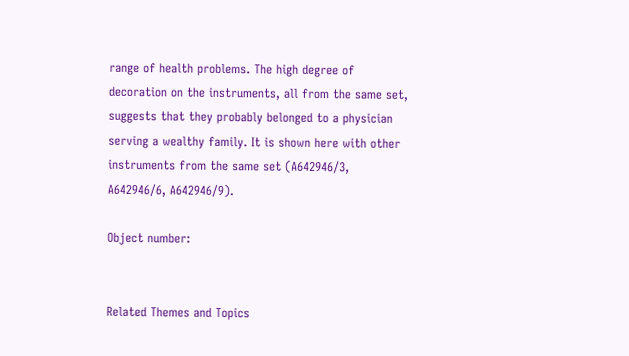range of health problems. The high degree of decoration on the instruments, all from the same set, suggests that they probably belonged to a physician serving a wealthy family. It is shown here with other instruments from the same set (A642946/3, A642946/6, A642946/9).

Object number:


Related Themes and Topics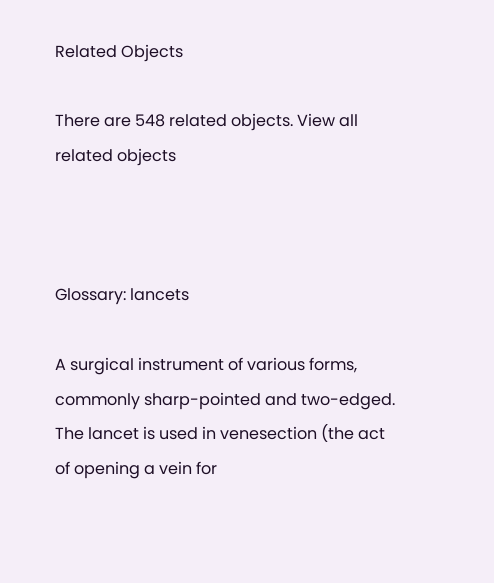Related Objects

There are 548 related objects. View all related objects



Glossary: lancets

A surgical instrument of various forms, commonly sharp-pointed and two-edged. The lancet is used in venesection (the act of opening a vein for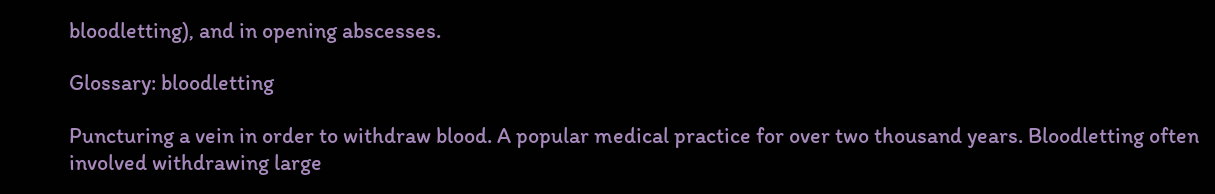bloodletting), and in opening abscesses.

Glossary: bloodletting

Puncturing a vein in order to withdraw blood. A popular medical practice for over two thousand years. Bloodletting often involved withdrawing large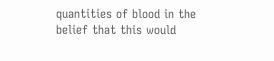quantities of blood in the belief that this would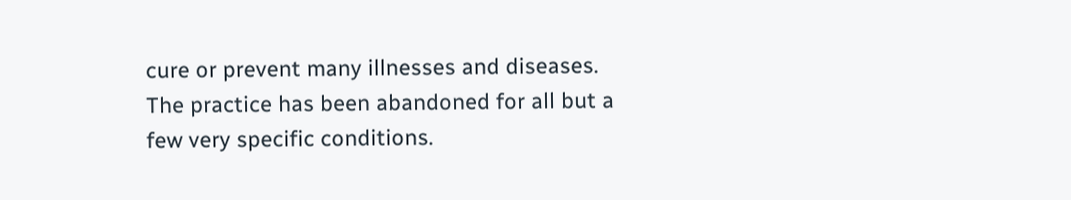cure or prevent many illnesses and diseases. The practice has been abandoned for all but a few very specific conditions.